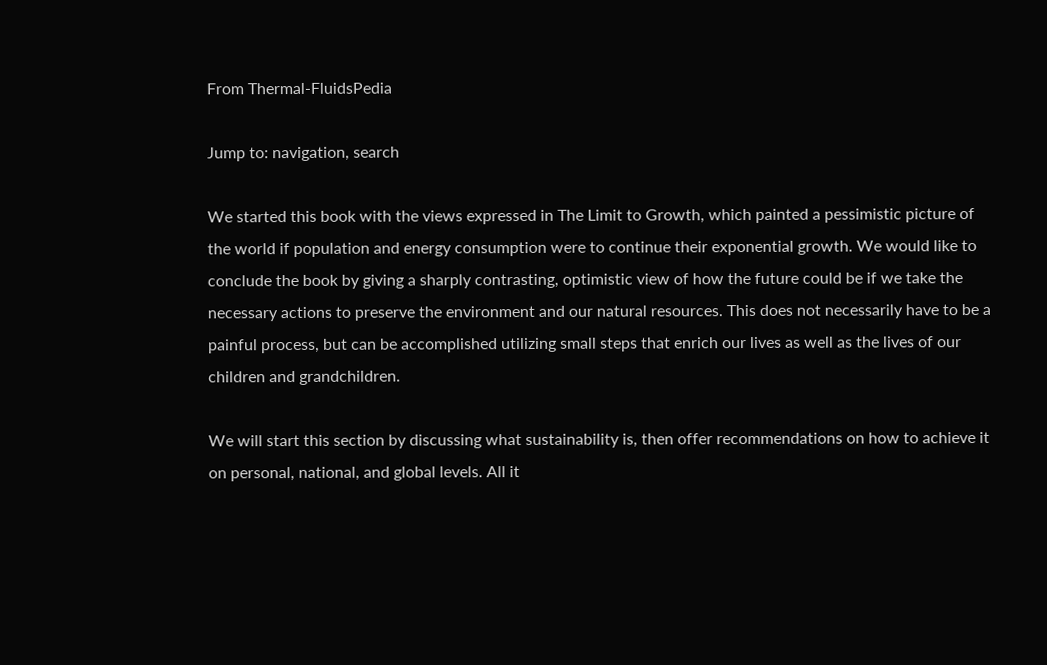From Thermal-FluidsPedia

Jump to: navigation, search

We started this book with the views expressed in The Limit to Growth, which painted a pessimistic picture of the world if population and energy consumption were to continue their exponential growth. We would like to conclude the book by giving a sharply contrasting, optimistic view of how the future could be if we take the necessary actions to preserve the environment and our natural resources. This does not necessarily have to be a painful process, but can be accomplished utilizing small steps that enrich our lives as well as the lives of our children and grandchildren.

We will start this section by discussing what sustainability is, then offer recommendations on how to achieve it on personal, national, and global levels. All it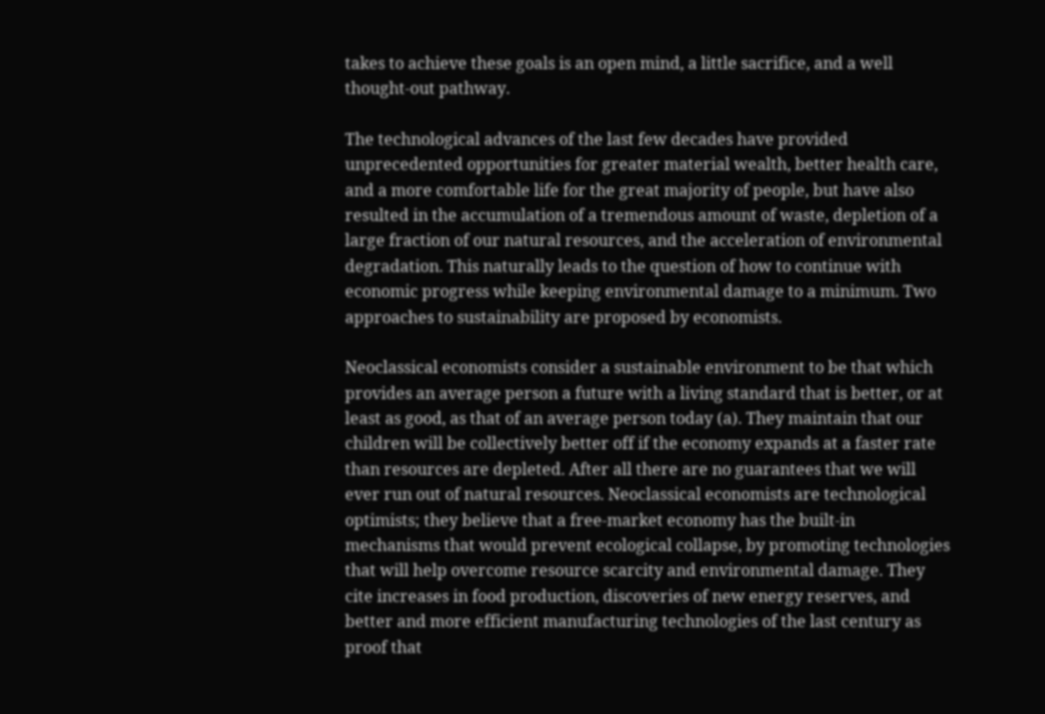takes to achieve these goals is an open mind, a little sacrifice, and a well thought-out pathway.

The technological advances of the last few decades have provided unprecedented opportunities for greater material wealth, better health care, and a more comfortable life for the great majority of people, but have also resulted in the accumulation of a tremendous amount of waste, depletion of a large fraction of our natural resources, and the acceleration of environmental degradation. This naturally leads to the question of how to continue with economic progress while keeping environmental damage to a minimum. Two approaches to sustainability are proposed by economists.

Neoclassical economists consider a sustainable environment to be that which provides an average person a future with a living standard that is better, or at least as good, as that of an average person today (a). They maintain that our children will be collectively better off if the economy expands at a faster rate than resources are depleted. After all there are no guarantees that we will ever run out of natural resources. Neoclassical economists are technological optimists; they believe that a free-market economy has the built-in mechanisms that would prevent ecological collapse, by promoting technologies that will help overcome resource scarcity and environmental damage. They cite increases in food production, discoveries of new energy reserves, and better and more efficient manufacturing technologies of the last century as proof that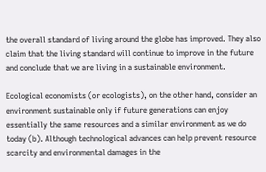the overall standard of living around the globe has improved. They also claim that the living standard will continue to improve in the future and conclude that we are living in a sustainable environment.

Ecological economists (or ecologists), on the other hand, consider an environment sustainable only if future generations can enjoy essentially the same resources and a similar environment as we do today (b). Although technological advances can help prevent resource scarcity and environmental damages in the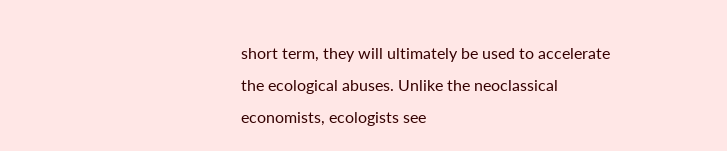short term, they will ultimately be used to accelerate the ecological abuses. Unlike the neoclassical economists, ecologists see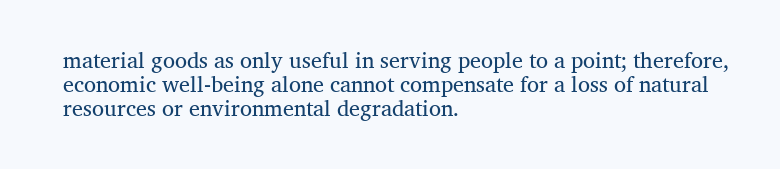material goods as only useful in serving people to a point; therefore, economic well-being alone cannot compensate for a loss of natural resources or environmental degradation.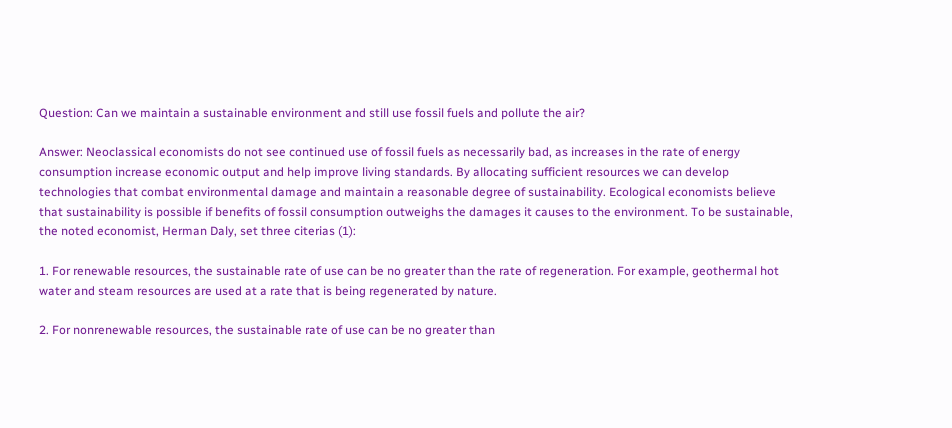Question: Can we maintain a sustainable environment and still use fossil fuels and pollute the air?

Answer: Neoclassical economists do not see continued use of fossil fuels as necessarily bad, as increases in the rate of energy consumption increase economic output and help improve living standards. By allocating sufficient resources we can develop technologies that combat environmental damage and maintain a reasonable degree of sustainability. Ecological economists believe that sustainability is possible if benefits of fossil consumption outweighs the damages it causes to the environment. To be sustainable, the noted economist, Herman Daly, set three citerias (1):

1. For renewable resources, the sustainable rate of use can be no greater than the rate of regeneration. For example, geothermal hot water and steam resources are used at a rate that is being regenerated by nature.

2. For nonrenewable resources, the sustainable rate of use can be no greater than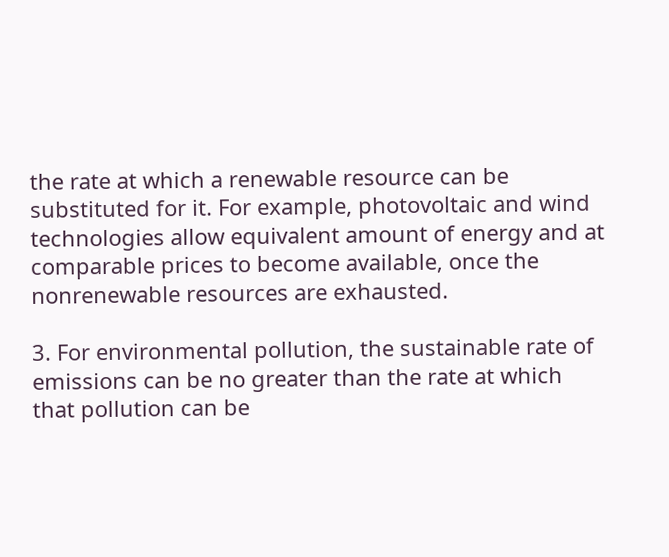the rate at which a renewable resource can be substituted for it. For example, photovoltaic and wind technologies allow equivalent amount of energy and at comparable prices to become available, once the nonrenewable resources are exhausted.

3. For environmental pollution, the sustainable rate of emissions can be no greater than the rate at which that pollution can be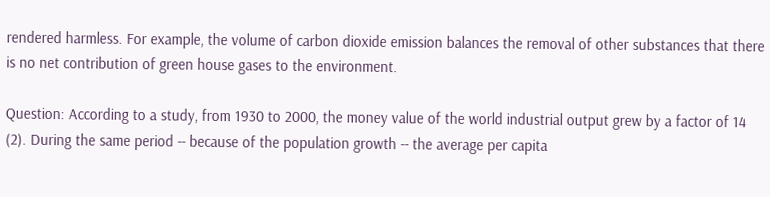rendered harmless. For example, the volume of carbon dioxide emission balances the removal of other substances that there is no net contribution of green house gases to the environment.

Question: According to a study, from 1930 to 2000, the money value of the world industrial output grew by a factor of 14 (2). During the same period -- because of the population growth -- the average per capita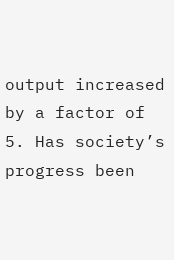output increased by a factor of 5. Has society’s progress been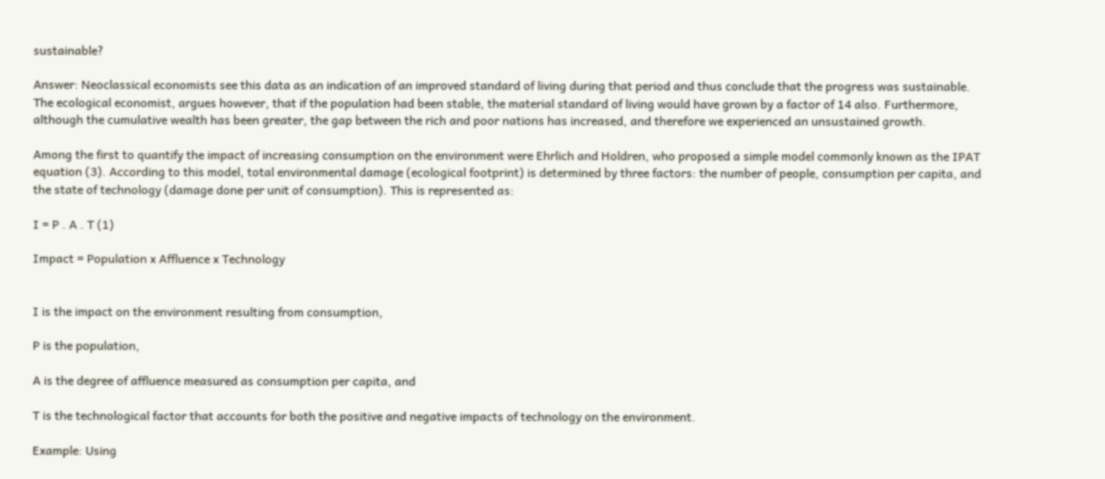sustainable?

Answer: Neoclassical economists see this data as an indication of an improved standard of living during that period and thus conclude that the progress was sustainable. The ecological economist, argues however, that if the population had been stable, the material standard of living would have grown by a factor of 14 also. Furthermore, although the cumulative wealth has been greater, the gap between the rich and poor nations has increased, and therefore we experienced an unsustained growth.

Among the first to quantify the impact of increasing consumption on the environment were Ehrlich and Holdren, who proposed a simple model commonly known as the IPAT equation (3). According to this model, total environmental damage (ecological footprint) is determined by three factors: the number of people, consumption per capita, and the state of technology (damage done per unit of consumption). This is represented as:

I = P . A . T (1)

Impact = Population x Affluence x Technology


I is the impact on the environment resulting from consumption,

P is the population,

A is the degree of affluence measured as consumption per capita, and

T is the technological factor that accounts for both the positive and negative impacts of technology on the environment.

Example: Using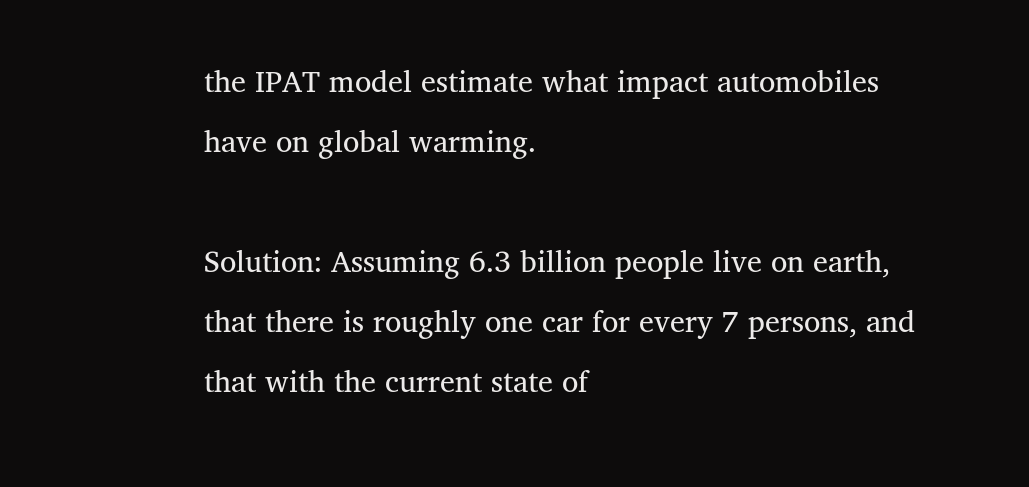the IPAT model estimate what impact automobiles have on global warming.

Solution: Assuming 6.3 billion people live on earth, that there is roughly one car for every 7 persons, and that with the current state of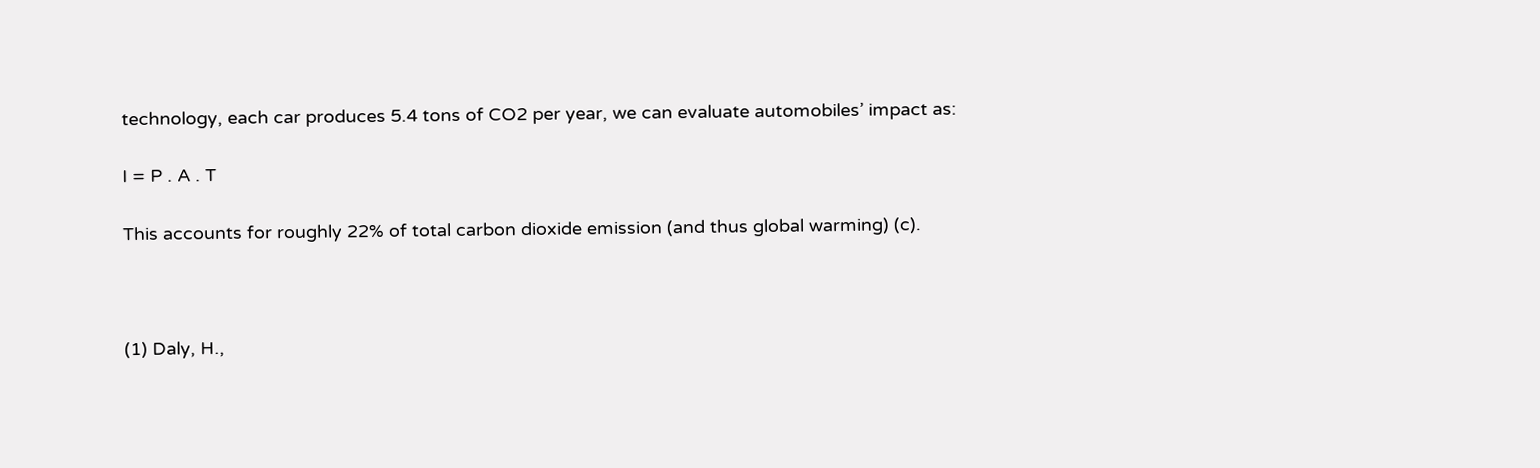technology, each car produces 5.4 tons of CO2 per year, we can evaluate automobiles’ impact as:

I = P . A . T

This accounts for roughly 22% of total carbon dioxide emission (and thus global warming) (c).



(1) Daly, H.,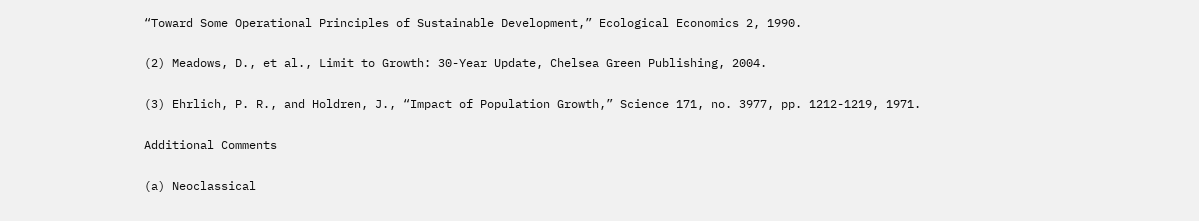“Toward Some Operational Principles of Sustainable Development,” Ecological Economics 2, 1990.

(2) Meadows, D., et al., Limit to Growth: 30-Year Update, Chelsea Green Publishing, 2004.

(3) Ehrlich, P. R., and Holdren, J., “Impact of Population Growth,” Science 171, no. 3977, pp. 1212-1219, 1971.

Additional Comments

(a) Neoclassical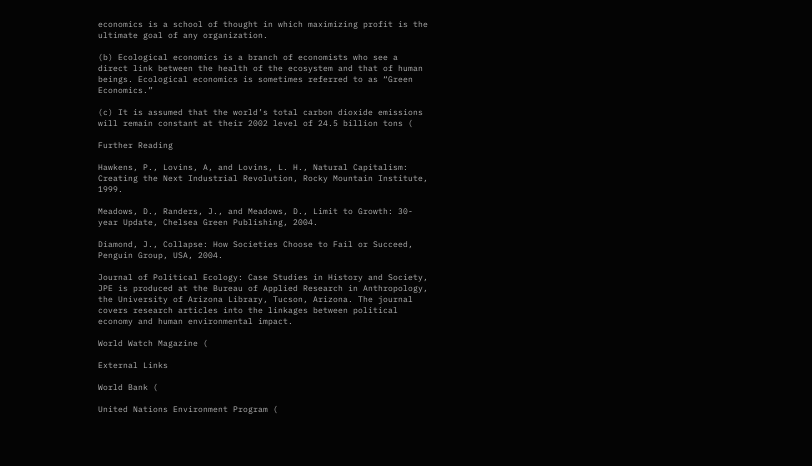economics is a school of thought in which maximizing profit is the ultimate goal of any organization.

(b) Ecological economics is a branch of economists who see a direct link between the health of the ecosystem and that of human beings. Ecological economics is sometimes referred to as “Green Economics.”

(c) It is assumed that the world’s total carbon dioxide emissions will remain constant at their 2002 level of 24.5 billion tons (

Further Reading

Hawkens, P., Lovins, A, and Lovins, L. H., Natural Capitalism: Creating the Next Industrial Revolution, Rocky Mountain Institute, 1999.

Meadows, D., Randers, J., and Meadows, D., Limit to Growth: 30-year Update, Chelsea Green Publishing, 2004.

Diamond, J., Collapse: How Societies Choose to Fail or Succeed, Penguin Group, USA, 2004.

Journal of Political Ecology: Case Studies in History and Society, JPE is produced at the Bureau of Applied Research in Anthropology, the University of Arizona Library, Tucson, Arizona. The journal covers research articles into the linkages between political economy and human environmental impact.

World Watch Magazine (

External Links

World Bank (

United Nations Environment Program (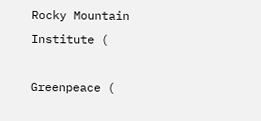Rocky Mountain Institute (

Greenpeace (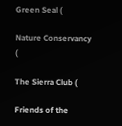Green Seal (

Nature Conservancy (

The Sierra Club (

Friends of the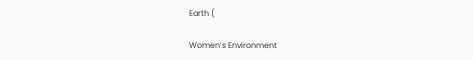Earth (

Women’s Environment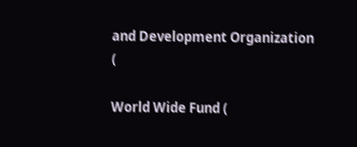and Development Organization (

World Wide Fund (